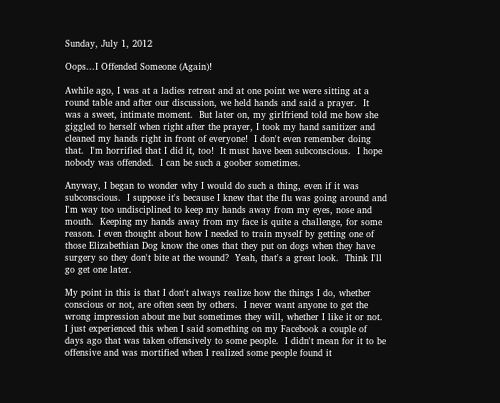Sunday, July 1, 2012

Oops...I Offended Someone (Again)!

Awhile ago, I was at a ladies retreat and at one point we were sitting at a round table and after our discussion, we held hands and said a prayer.  It was a sweet, intimate moment.  But later on, my girlfriend told me how she giggled to herself when right after the prayer, I took my hand sanitizer and cleaned my hands right in front of everyone!  I don't even remember doing that.  I'm horrified that I did it, too!  It must have been subconscious.  I hope nobody was offended.  I can be such a goober sometimes.

Anyway, I began to wonder why I would do such a thing, even if it was subconscious.  I suppose it's because I knew that the flu was going around and I'm way too undisciplined to keep my hands away from my eyes, nose and mouth.  Keeping my hands away from my face is quite a challenge, for some reason. I even thought about how I needed to train myself by getting one of those Elizabethian Dog know the ones that they put on dogs when they have surgery so they don't bite at the wound?  Yeah, that's a great look.  Think I'll go get one later.

My point in this is that I don't always realize how the things I do, whether conscious or not, are often seen by others.  I never want anyone to get the wrong impression about me but sometimes they will, whether I like it or not.  I just experienced this when I said something on my Facebook a couple of days ago that was taken offensively to some people.  I didn't mean for it to be offensive and was mortified when I realized some people found it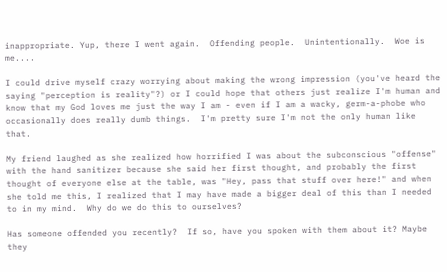inappropriate. Yup, there I went again.  Offending people.  Unintentionally.  Woe is me....

I could drive myself crazy worrying about making the wrong impression (you've heard the saying "perception is reality"?) or I could hope that others just realize I'm human and know that my God loves me just the way I am - even if I am a wacky, germ-a-phobe who occasionally does really dumb things.  I'm pretty sure I'm not the only human like that.

My friend laughed as she realized how horrified I was about the subconscious "offense" with the hand sanitizer because she said her first thought, and probably the first thought of everyone else at the table, was "Hey, pass that stuff over here!" and when she told me this, I realized that I may have made a bigger deal of this than I needed to in my mind.  Why do we do this to ourselves?

Has someone offended you recently?  If so, have you spoken with them about it? Maybe they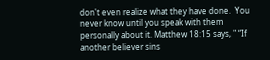don't even realize what they have done.  You never know until you speak with them personally about it. Matthew 18:15 says, " “If another believer sins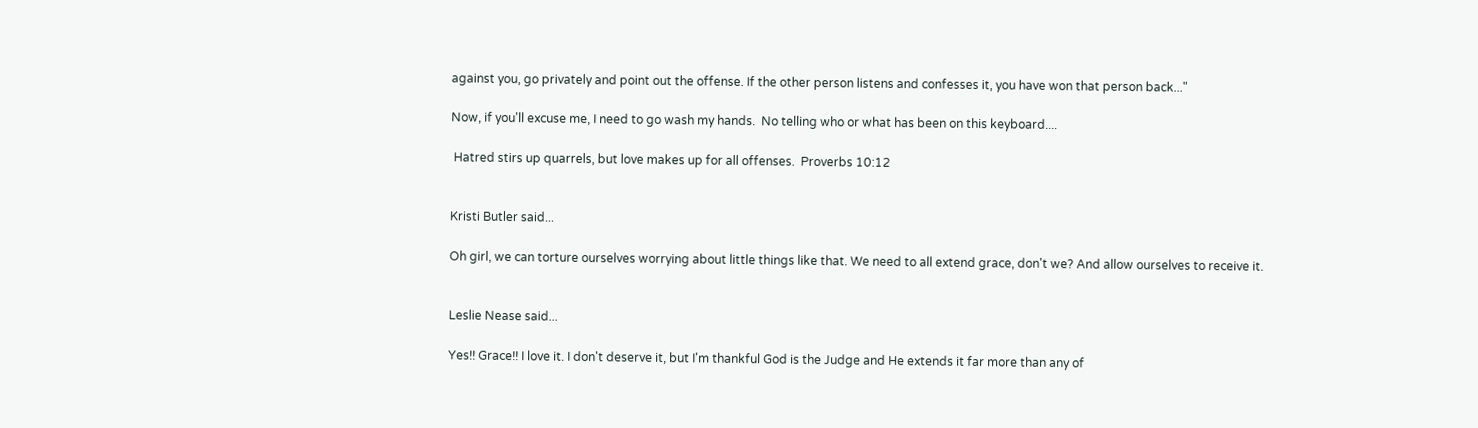against you, go privately and point out the offense. If the other person listens and confesses it, you have won that person back..."

Now, if you'll excuse me, I need to go wash my hands.  No telling who or what has been on this keyboard....

 Hatred stirs up quarrels, but love makes up for all offenses.  Proverbs 10:12


Kristi Butler said...

Oh girl, we can torture ourselves worrying about little things like that. We need to all extend grace, don't we? And allow ourselves to receive it.


Leslie Nease said...

Yes!! Grace!! I love it. I don't deserve it, but I'm thankful God is the Judge and He extends it far more than any of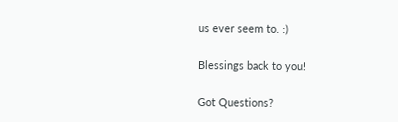us ever seem to. :)

Blessings back to you!

Got Questions?